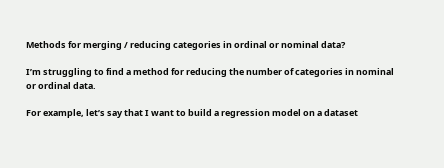Methods for merging / reducing categories in ordinal or nominal data?

I’m struggling to find a method for reducing the number of categories in nominal or ordinal data.

For example, let’s say that I want to build a regression model on a dataset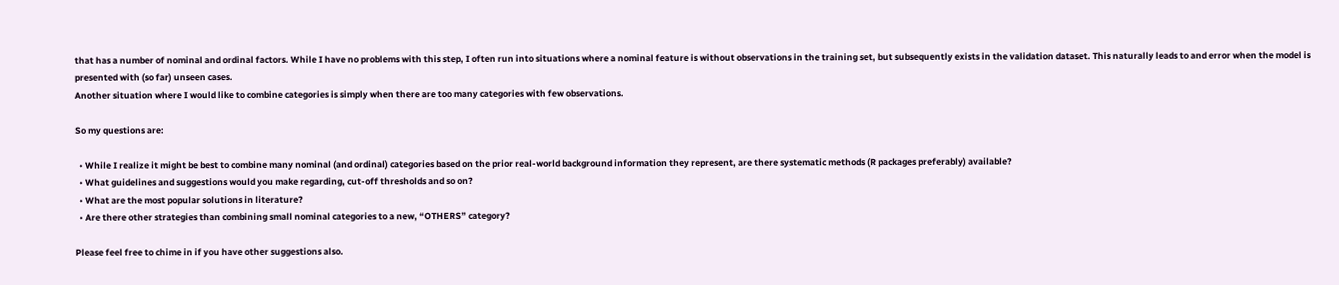that has a number of nominal and ordinal factors. While I have no problems with this step, I often run into situations where a nominal feature is without observations in the training set, but subsequently exists in the validation dataset. This naturally leads to and error when the model is presented with (so far) unseen cases.
Another situation where I would like to combine categories is simply when there are too many categories with few observations.

So my questions are:

  • While I realize it might be best to combine many nominal (and ordinal) categories based on the prior real-world background information they represent, are there systematic methods (R packages preferably) available?
  • What guidelines and suggestions would you make regarding, cut-off thresholds and so on?
  • What are the most popular solutions in literature?
  • Are there other strategies than combining small nominal categories to a new, “OTHERS” category?

Please feel free to chime in if you have other suggestions also.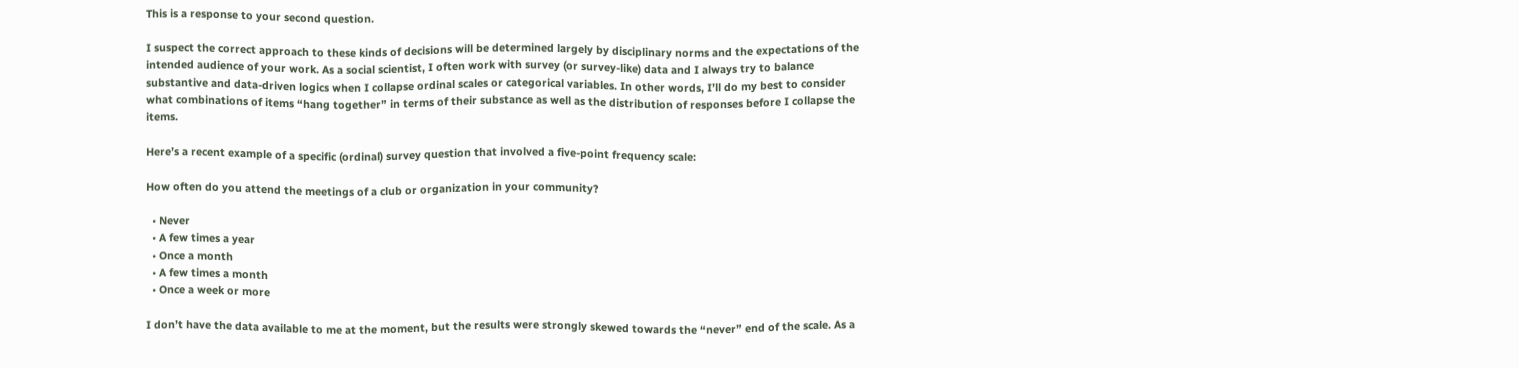This is a response to your second question.

I suspect the correct approach to these kinds of decisions will be determined largely by disciplinary norms and the expectations of the intended audience of your work. As a social scientist, I often work with survey (or survey-like) data and I always try to balance substantive and data-driven logics when I collapse ordinal scales or categorical variables. In other words, I’ll do my best to consider what combinations of items “hang together” in terms of their substance as well as the distribution of responses before I collapse the items.

Here’s a recent example of a specific (ordinal) survey question that involved a five-point frequency scale:

How often do you attend the meetings of a club or organization in your community?

  • Never
  • A few times a year
  • Once a month
  • A few times a month
  • Once a week or more

I don’t have the data available to me at the moment, but the results were strongly skewed towards the “never” end of the scale. As a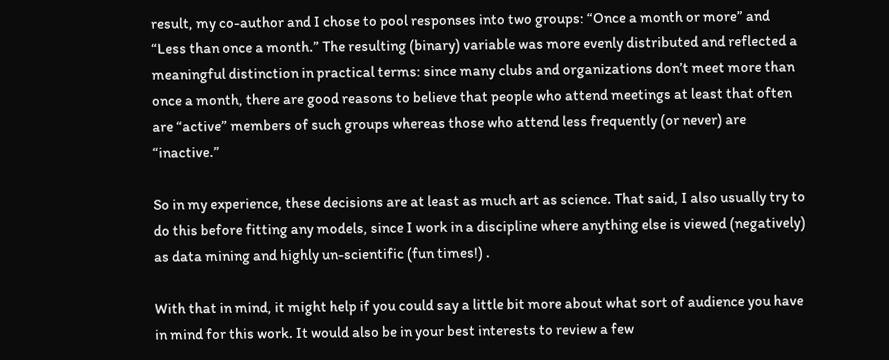result, my co-author and I chose to pool responses into two groups: “Once a month or more” and “Less than once a month.” The resulting (binary) variable was more evenly distributed and reflected a meaningful distinction in practical terms: since many clubs and organizations don’t meet more than once a month, there are good reasons to believe that people who attend meetings at least that often are “active” members of such groups whereas those who attend less frequently (or never) are “inactive.”

So in my experience, these decisions are at least as much art as science. That said, I also usually try to do this before fitting any models, since I work in a discipline where anything else is viewed (negatively) as data mining and highly un-scientific (fun times!) .

With that in mind, it might help if you could say a little bit more about what sort of audience you have in mind for this work. It would also be in your best interests to review a few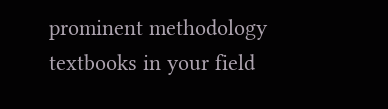prominent methodology textbooks in your field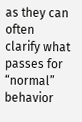as they can often clarify what passes for “normal” behavior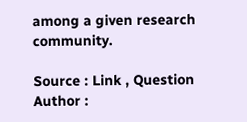among a given research community.

Source : Link , Question Author :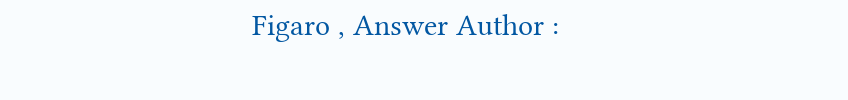Figaro , Answer Author :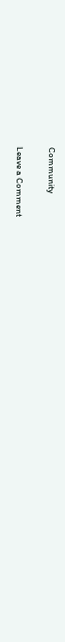Community

Leave a Comment